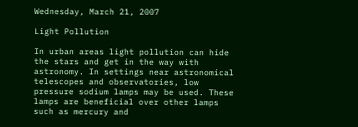Wednesday, March 21, 2007

Light Pollution

In urban areas light pollution can hide the stars and get in the way with astronomy. In settings near astronomical telescopes and observatories, low pressure sodium lamps may be used. These lamps are beneficial over other lamps such as mercury and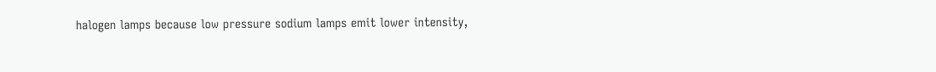halogen lamps because low pressure sodium lamps emit lower intensity,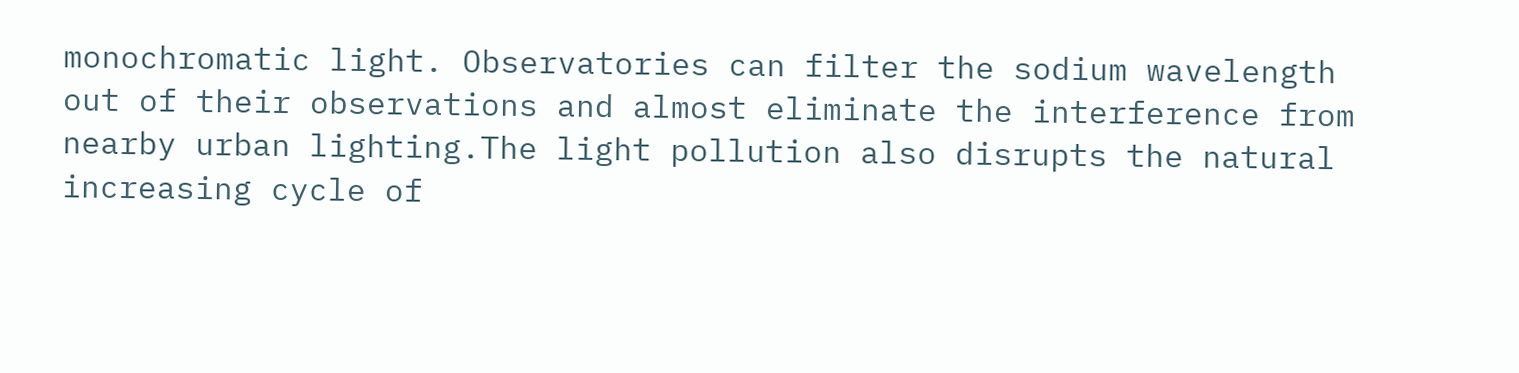monochromatic light. Observatories can filter the sodium wavelength out of their observations and almost eliminate the interference from nearby urban lighting.The light pollution also disrupts the natural increasing cycle of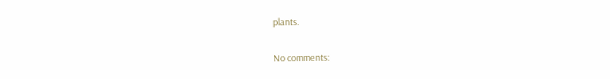plants.

No comments: